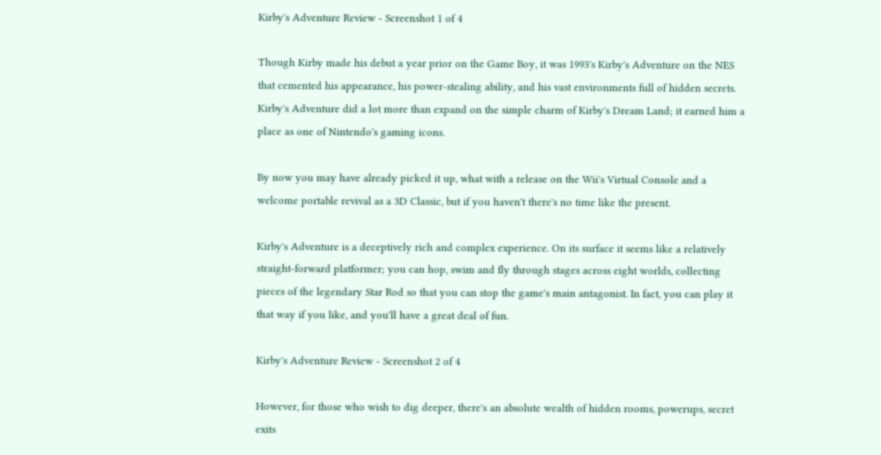Kirby's Adventure Review - Screenshot 1 of 4

Though Kirby made his debut a year prior on the Game Boy, it was 1993's Kirby's Adventure on the NES that cemented his appearance, his power-stealing ability, and his vast environments full of hidden secrets. Kirby's Adventure did a lot more than expand on the simple charm of Kirby's Dream Land; it earned him a place as one of Nintendo's gaming icons.

By now you may have already picked it up, what with a release on the Wii's Virtual Console and a welcome portable revival as a 3D Classic, but if you haven't there's no time like the present.

Kirby's Adventure is a deceptively rich and complex experience. On its surface it seems like a relatively straight-forward platformer; you can hop, swim and fly through stages across eight worlds, collecting pieces of the legendary Star Rod so that you can stop the game's main antagonist. In fact, you can play it that way if you like, and you'll have a great deal of fun.

Kirby's Adventure Review - Screenshot 2 of 4

However, for those who wish to dig deeper, there's an absolute wealth of hidden rooms, powerups, secret exits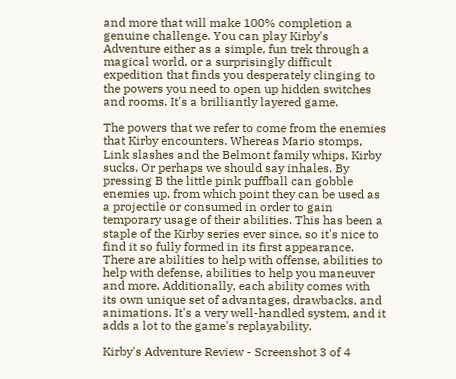and more that will make 100% completion a genuine challenge. You can play Kirby's Adventure either as a simple, fun trek through a magical world, or a surprisingly difficult expedition that finds you desperately clinging to the powers you need to open up hidden switches and rooms. It's a brilliantly layered game.

The powers that we refer to come from the enemies that Kirby encounters. Whereas Mario stomps, Link slashes and the Belmont family whips, Kirby sucks. Or perhaps we should say inhales. By pressing B the little pink puffball can gobble enemies up, from which point they can be used as a projectile or consumed in order to gain temporary usage of their abilities. This has been a staple of the Kirby series ever since, so it's nice to find it so fully formed in its first appearance. There are abilities to help with offense, abilities to help with defense, abilities to help you maneuver and more. Additionally, each ability comes with its own unique set of advantages, drawbacks, and animations. It's a very well-handled system, and it adds a lot to the game's replayability.

Kirby's Adventure Review - Screenshot 3 of 4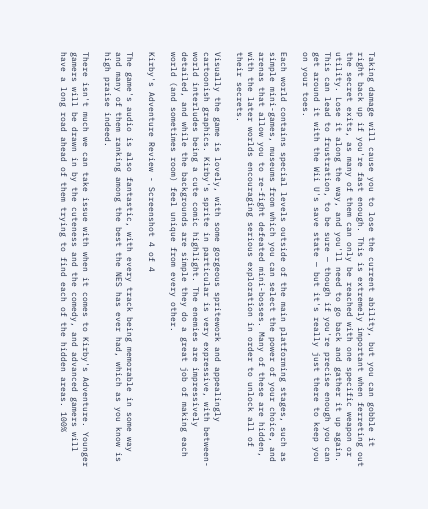Taking damage will cause you to lose the current ability, but you can gobble it right back up if you're fast enough. This is extremely important when ferreting out the secret exits, as many of them can only be reached with one specific weapon or utility. Lose it along the way, and you'll need to go back and gather it up again. This can lead to frustration, to be sure — though if you're precise enough you can get around it with the Wii U's save state — but it's really just there to keep you on your toes.

Each world contains special levels outside of the main platforming stages, such as simple mini-games, museums from which you can select the power of your choice, and arenas that allow you to re-fight defeated mini-bosses. Many of these are hidden, with the later worlds encouraging serious exploration in order to unlock all of their secrets.

Visually the game is lovely, with some gorgeous spritework and appealingly cartoonish graphics. Kirby's sprite in particular is very expressive, with between-world interludes being a cute comic highlight. The enemies are impressively detailed, and while the backgrounds are simple they do a great job of making each world (and sometimes room) feel unique from every other.

Kirby's Adventure Review - Screenshot 4 of 4

The game's audio is also fantastic, with every track being memorable in some way and many of them ranking among the best the NES has ever had, which as you know is high praise indeed.

There isn't much we can take issue with when it comes to Kirby's Adventure. Younger gamers will be drawn in by the cuteness and the comedy, and advanced gamers will have a long road ahead of them trying to find each of the hidden areas. 100%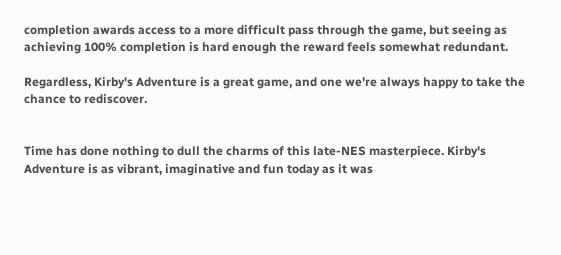completion awards access to a more difficult pass through the game, but seeing as achieving 100% completion is hard enough the reward feels somewhat redundant.

Regardless, Kirby's Adventure is a great game, and one we're always happy to take the chance to rediscover.


Time has done nothing to dull the charms of this late-NES masterpiece. Kirby's Adventure is as vibrant, imaginative and fun today as it was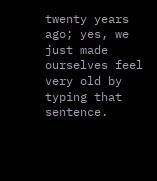twenty years ago; yes, we just made ourselves feel very old by typing that sentence.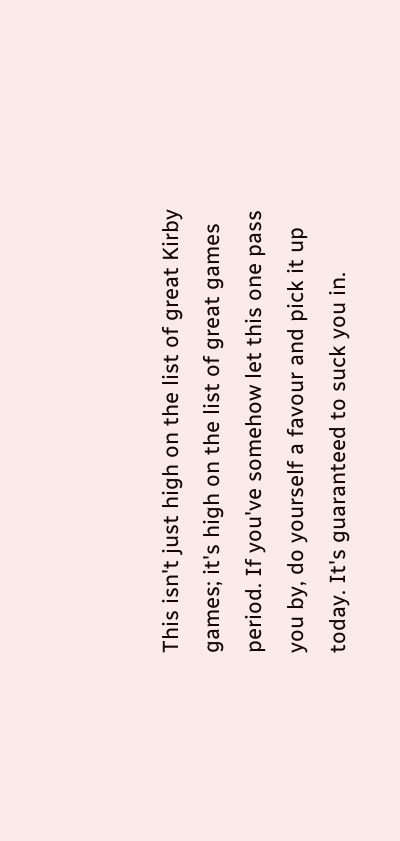This isn't just high on the list of great Kirby games; it's high on the list of great games period. If you've somehow let this one pass you by, do yourself a favour and pick it up today. It's guaranteed to suck you in.